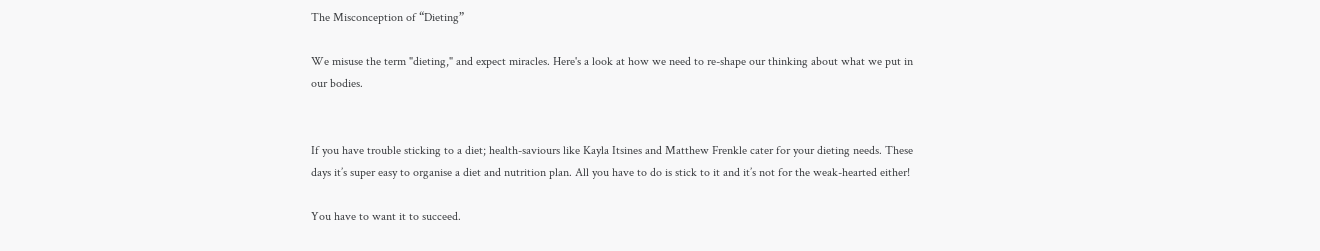The Misconception of “Dieting”

We misuse the term "dieting," and expect miracles. Here's a look at how we need to re-shape our thinking about what we put in our bodies.


If you have trouble sticking to a diet; health-saviours like Kayla Itsines and Matthew Frenkle cater for your dieting needs. These days it’s super easy to organise a diet and nutrition plan. All you have to do is stick to it and it’s not for the weak-hearted either!

You have to want it to succeed.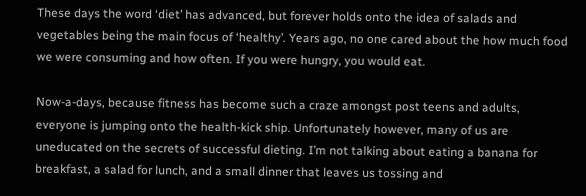These days the word ‘diet’ has advanced, but forever holds onto the idea of salads and vegetables being the main focus of ‘healthy’. Years ago, no one cared about the how much food we were consuming and how often. If you were hungry, you would eat.

Now-a-days, because fitness has become such a craze amongst post teens and adults, everyone is jumping onto the health-kick ship. Unfortunately however, many of us are uneducated on the secrets of successful dieting. I’m not talking about eating a banana for breakfast, a salad for lunch, and a small dinner that leaves us tossing and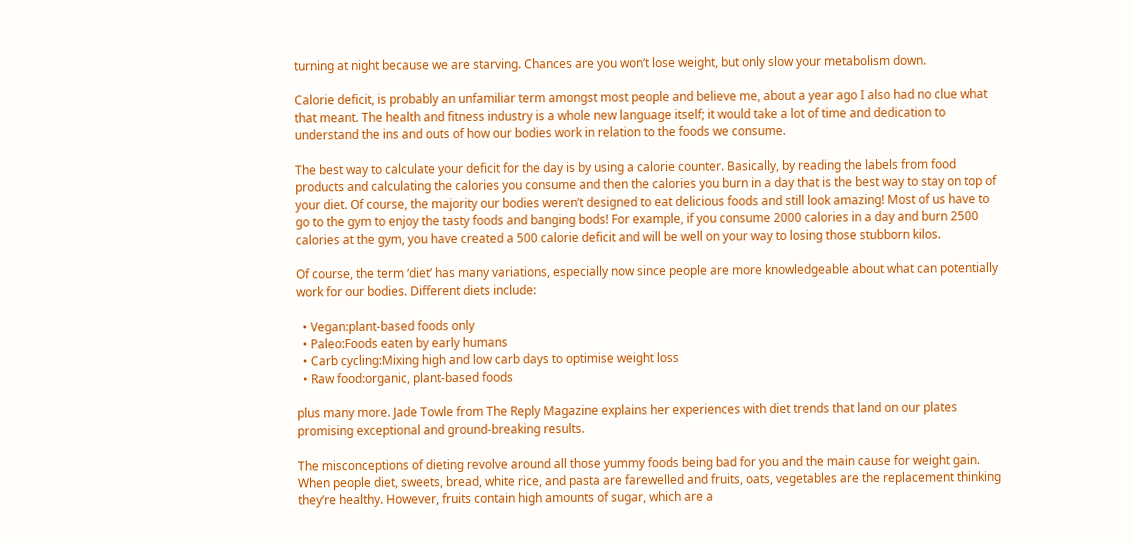turning at night because we are starving. Chances are you won’t lose weight, but only slow your metabolism down.

Calorie deficit, is probably an unfamiliar term amongst most people and believe me, about a year ago I also had no clue what that meant. The health and fitness industry is a whole new language itself; it would take a lot of time and dedication to understand the ins and outs of how our bodies work in relation to the foods we consume.

The best way to calculate your deficit for the day is by using a calorie counter. Basically, by reading the labels from food products and calculating the calories you consume and then the calories you burn in a day that is the best way to stay on top of your diet. Of course, the majority our bodies weren’t designed to eat delicious foods and still look amazing! Most of us have to go to the gym to enjoy the tasty foods and banging bods! For example, if you consume 2000 calories in a day and burn 2500 calories at the gym, you have created a 500 calorie deficit and will be well on your way to losing those stubborn kilos.

Of course, the term ‘diet’ has many variations, especially now since people are more knowledgeable about what can potentially work for our bodies. Different diets include:

  • Vegan:plant-based foods only
  • Paleo:Foods eaten by early humans
  • Carb cycling:Mixing high and low carb days to optimise weight loss
  • Raw food:organic, plant-based foods

plus many more. Jade Towle from The Reply Magazine explains her experiences with diet trends that land on our plates promising exceptional and ground-breaking results.

The misconceptions of dieting revolve around all those yummy foods being bad for you and the main cause for weight gain. When people diet, sweets, bread, white rice, and pasta are farewelled and fruits, oats, vegetables are the replacement thinking they’re healthy. However, fruits contain high amounts of sugar, which are a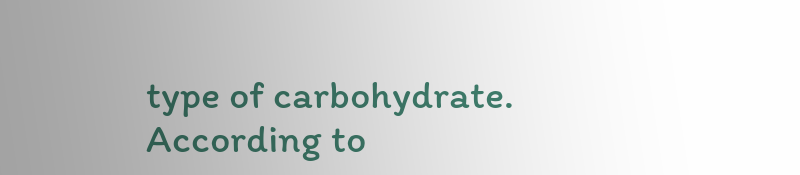type of carbohydrate. According to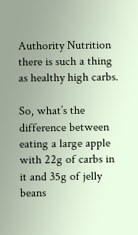Authority Nutrition there is such a thing as healthy high carbs.

So, what’s the difference between eating a large apple with 22g of carbs in it and 35g of jelly beans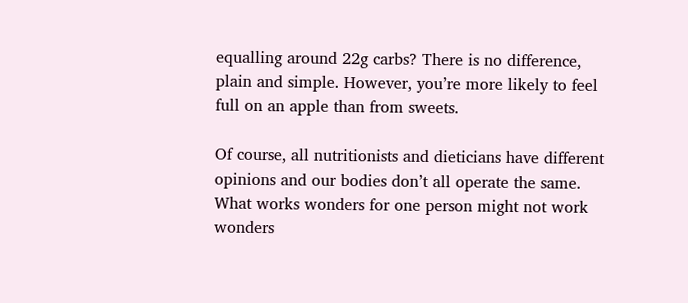equalling around 22g carbs? There is no difference, plain and simple. However, you’re more likely to feel full on an apple than from sweets.

Of course, all nutritionists and dieticians have different opinions and our bodies don’t all operate the same. What works wonders for one person might not work wonders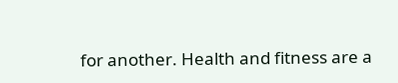for another. Health and fitness are a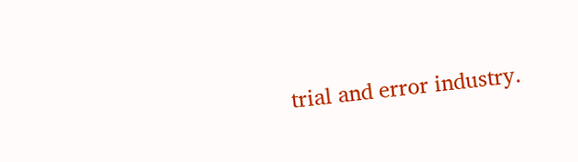trial and error industry.